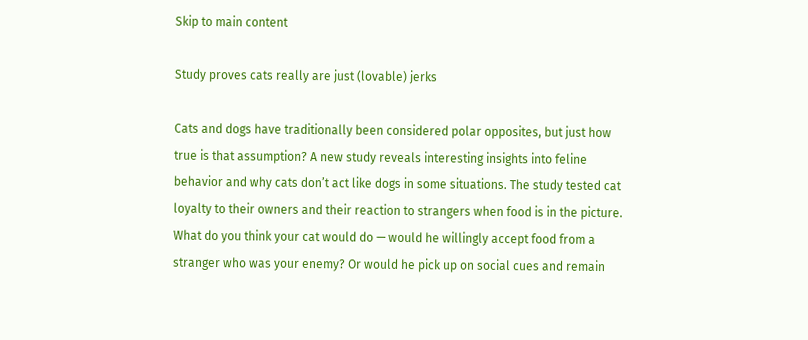Skip to main content

Study proves cats really are just (lovable) jerks

Cats and dogs have traditionally been considered polar opposites, but just how true is that assumption? A new study reveals interesting insights into feline behavior and why cats don’t act like dogs in some situations. The study tested cat loyalty to their owners and their reaction to strangers when food is in the picture. What do you think your cat would do — would he willingly accept food from a stranger who was your enemy? Or would he pick up on social cues and remain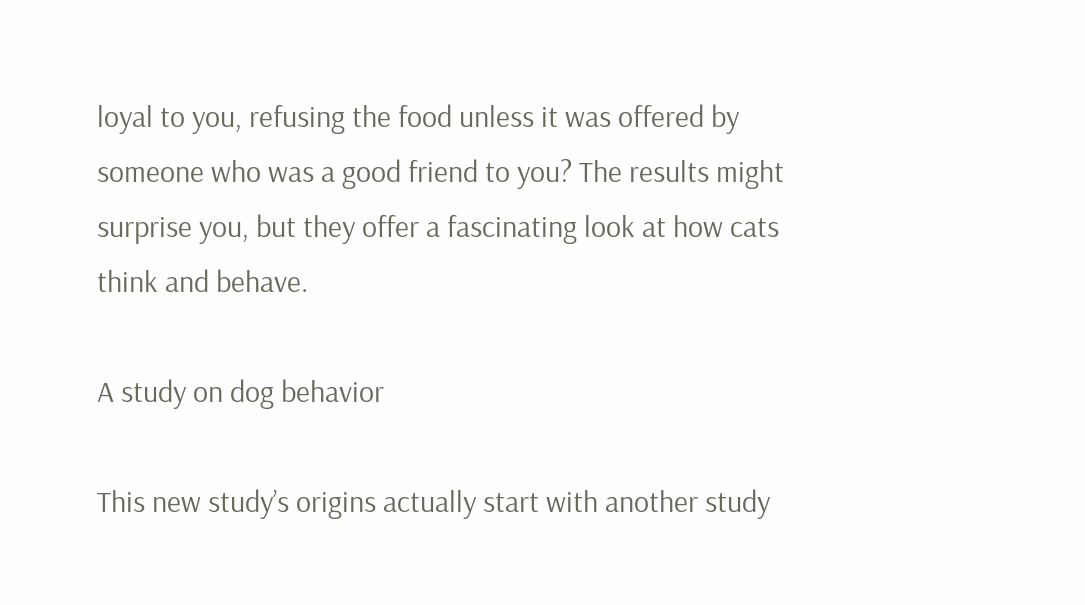loyal to you, refusing the food unless it was offered by someone who was a good friend to you? The results might surprise you, but they offer a fascinating look at how cats think and behave.

A study on dog behavior

This new study’s origins actually start with another study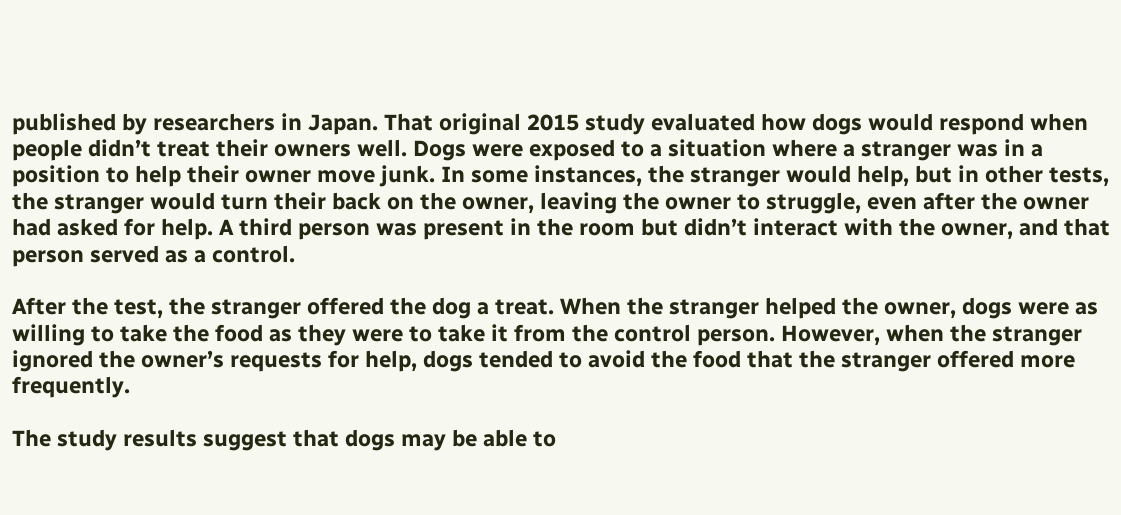published by researchers in Japan. That original 2015 study evaluated how dogs would respond when people didn’t treat their owners well. Dogs were exposed to a situation where a stranger was in a position to help their owner move junk. In some instances, the stranger would help, but in other tests, the stranger would turn their back on the owner, leaving the owner to struggle, even after the owner had asked for help. A third person was present in the room but didn’t interact with the owner, and that person served as a control.

After the test, the stranger offered the dog a treat. When the stranger helped the owner, dogs were as willing to take the food as they were to take it from the control person. However, when the stranger ignored the owner’s requests for help, dogs tended to avoid the food that the stranger offered more frequently.

The study results suggest that dogs may be able to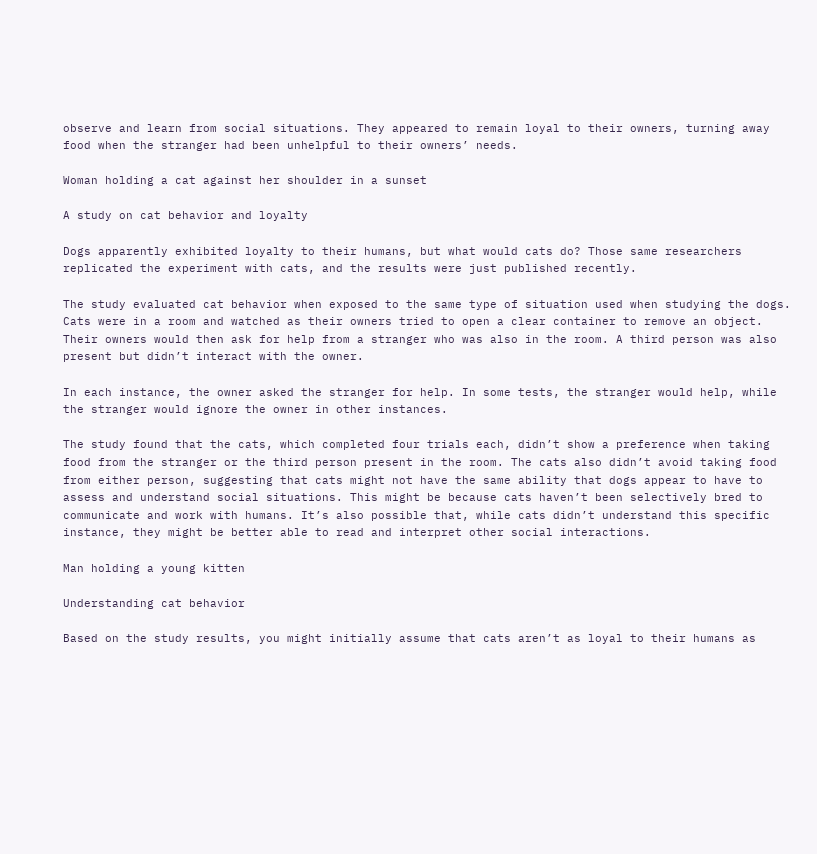observe and learn from social situations. They appeared to remain loyal to their owners, turning away food when the stranger had been unhelpful to their owners’ needs.

Woman holding a cat against her shoulder in a sunset

A study on cat behavior and loyalty

Dogs apparently exhibited loyalty to their humans, but what would cats do? Those same researchers replicated the experiment with cats, and the results were just published recently.

The study evaluated cat behavior when exposed to the same type of situation used when studying the dogs. Cats were in a room and watched as their owners tried to open a clear container to remove an object. Their owners would then ask for help from a stranger who was also in the room. A third person was also present but didn’t interact with the owner.

In each instance, the owner asked the stranger for help. In some tests, the stranger would help, while the stranger would ignore the owner in other instances.

The study found that the cats, which completed four trials each, didn’t show a preference when taking food from the stranger or the third person present in the room. The cats also didn’t avoid taking food from either person, suggesting that cats might not have the same ability that dogs appear to have to assess and understand social situations. This might be because cats haven’t been selectively bred to communicate and work with humans. It’s also possible that, while cats didn’t understand this specific instance, they might be better able to read and interpret other social interactions.

Man holding a young kitten

Understanding cat behavior

Based on the study results, you might initially assume that cats aren’t as loyal to their humans as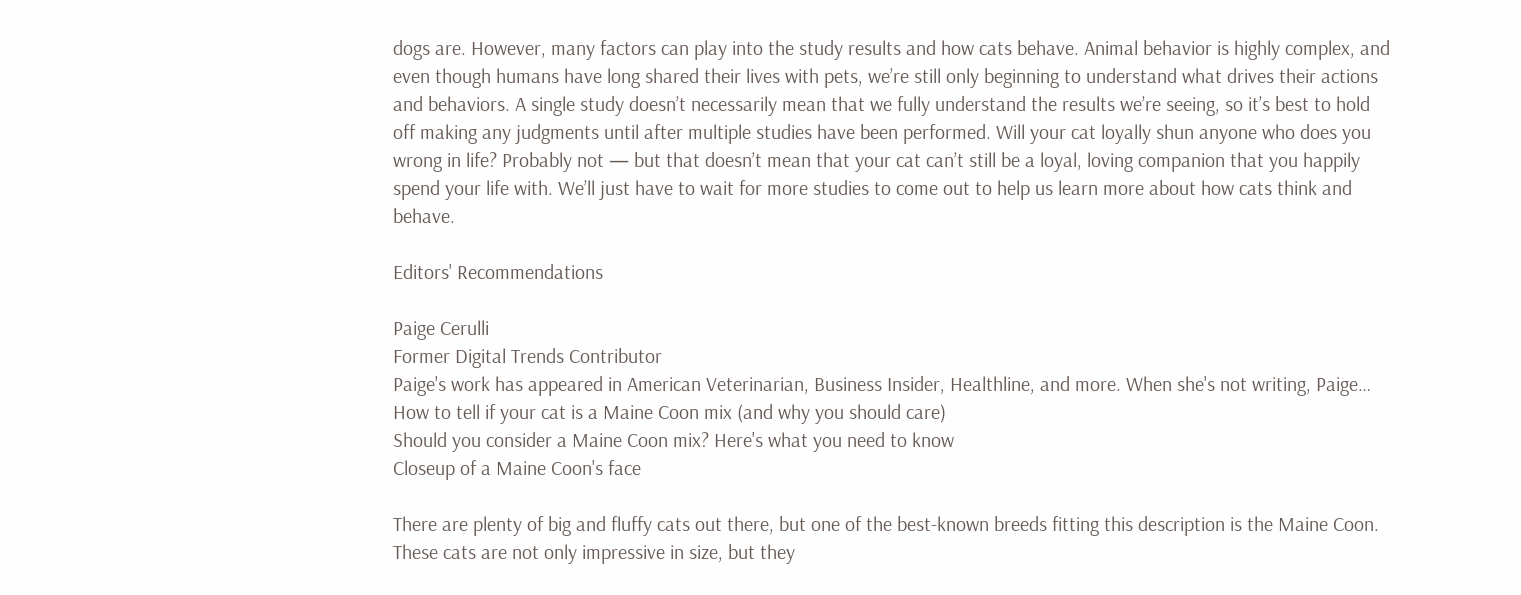dogs are. However, many factors can play into the study results and how cats behave. Animal behavior is highly complex, and even though humans have long shared their lives with pets, we’re still only beginning to understand what drives their actions and behaviors. A single study doesn’t necessarily mean that we fully understand the results we’re seeing, so it’s best to hold off making any judgments until after multiple studies have been performed. Will your cat loyally shun anyone who does you wrong in life? Probably not — but that doesn’t mean that your cat can’t still be a loyal, loving companion that you happily spend your life with. We’ll just have to wait for more studies to come out to help us learn more about how cats think and behave.

Editors' Recommendations

Paige Cerulli
Former Digital Trends Contributor
Paige's work has appeared in American Veterinarian, Business Insider, Healthline, and more. When she's not writing, Paige…
How to tell if your cat is a Maine Coon mix (and why you should care)
Should you consider a Maine Coon mix? Here's what you need to know
Closeup of a Maine Coon's face

There are plenty of big and fluffy cats out there, but one of the best-known breeds fitting this description is the Maine Coon. These cats are not only impressive in size, but they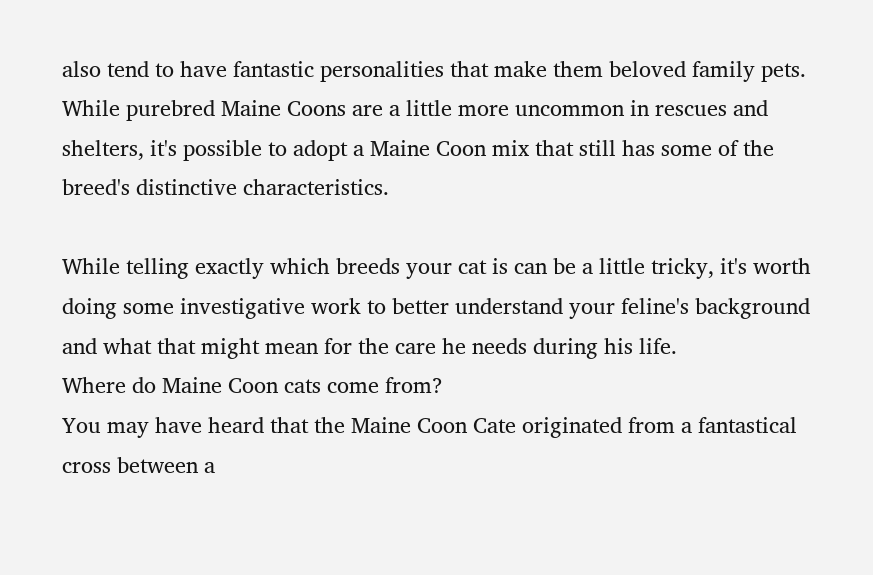also tend to have fantastic personalities that make them beloved family pets. While purebred Maine Coons are a little more uncommon in rescues and shelters, it's possible to adopt a Maine Coon mix that still has some of the breed's distinctive characteristics.

While telling exactly which breeds your cat is can be a little tricky, it's worth doing some investigative work to better understand your feline's background and what that might mean for the care he needs during his life.
Where do Maine Coon cats come from?
You may have heard that the Maine Coon Cate originated from a fantastical cross between a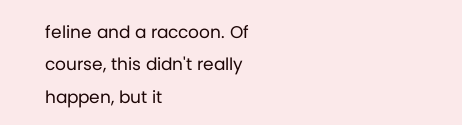feline and a raccoon. Of course, this didn't really happen, but it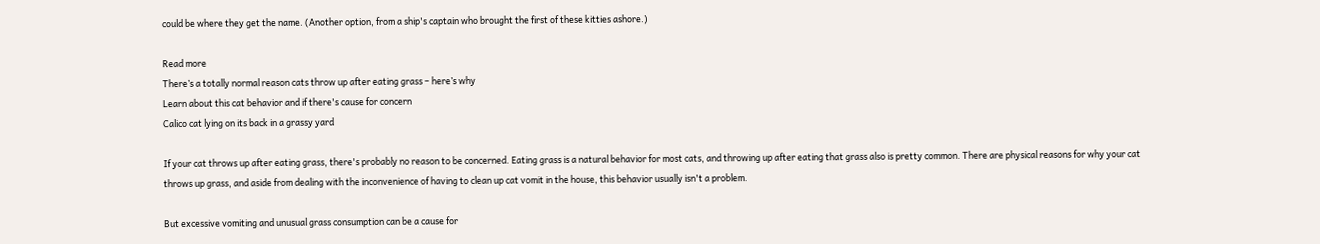could be where they get the name. (Another option, from a ship's captain who brought the first of these kitties ashore.)

Read more
There’s a totally normal reason cats throw up after eating grass – here’s why
Learn about this cat behavior and if there's cause for concern
Calico cat lying on its back in a grassy yard

If your cat throws up after eating grass, there's probably no reason to be concerned. Eating grass is a natural behavior for most cats, and throwing up after eating that grass also is pretty common. There are physical reasons for why your cat throws up grass, and aside from dealing with the inconvenience of having to clean up cat vomit in the house, this behavior usually isn't a problem.

But excessive vomiting and unusual grass consumption can be a cause for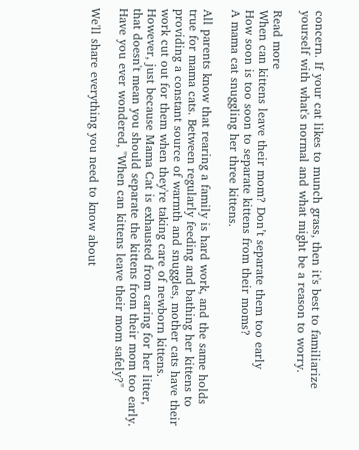concern. If your cat likes to munch grass, then it's best to familiarize yourself with what's normal and what might be a reason to worry.

Read more
When can kittens leave their mom? Don’t separate them too early
How soon is too soon to separate kittens from their moms?
A mama cat snuggling her three kittens.

All parents know that rearing a family is hard work, and the same holds true for mama cats. Between regularly feeding and bathing her kittens to providing a constant source of warmth and snuggles, mother cats have their work cut out for them when they're taking care of newborn kittens. However, just because Mama Cat is exhausted from caring for her litter, that doesn't mean you should separate the kittens from their mom too early. Have you ever wondered, "When can kittens leave their mom safely?"

We'll share everything you need to know about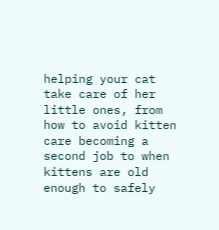helping your cat take care of her little ones, from how to avoid kitten care becoming a second job to when kittens are old enough to safely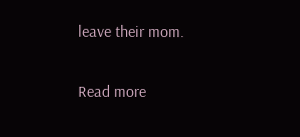leave their mom.

Read more